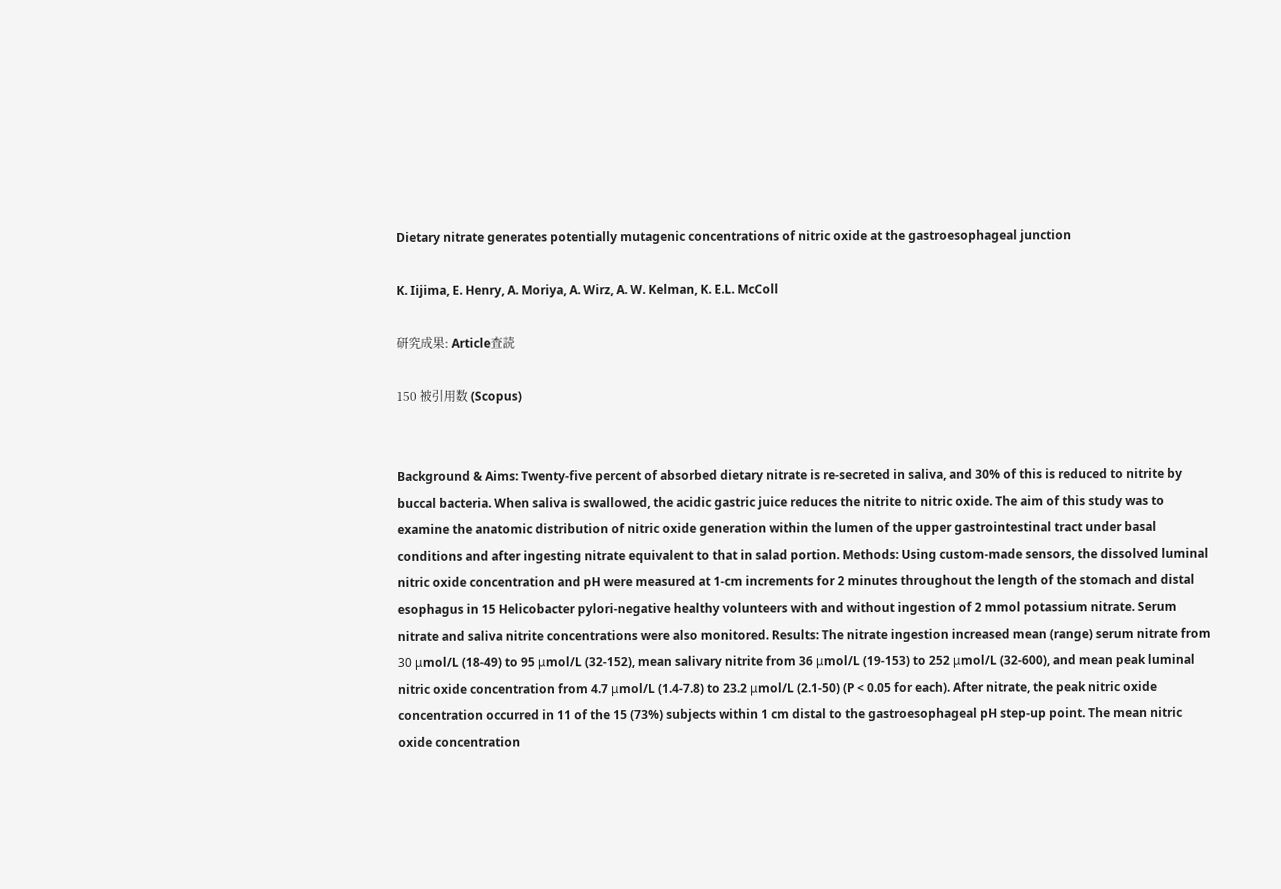Dietary nitrate generates potentially mutagenic concentrations of nitric oxide at the gastroesophageal junction

K. Iijima, E. Henry, A. Moriya, A. Wirz, A. W. Kelman, K. E.L. McColl

研究成果: Article査読

150 被引用数 (Scopus)


Background & Aims: Twenty-five percent of absorbed dietary nitrate is re-secreted in saliva, and 30% of this is reduced to nitrite by buccal bacteria. When saliva is swallowed, the acidic gastric juice reduces the nitrite to nitric oxide. The aim of this study was to examine the anatomic distribution of nitric oxide generation within the lumen of the upper gastrointestinal tract under basal conditions and after ingesting nitrate equivalent to that in salad portion. Methods: Using custom-made sensors, the dissolved luminal nitric oxide concentration and pH were measured at 1-cm increments for 2 minutes throughout the length of the stomach and distal esophagus in 15 Helicobacter pylori-negative healthy volunteers with and without ingestion of 2 mmol potassium nitrate. Serum nitrate and saliva nitrite concentrations were also monitored. Results: The nitrate ingestion increased mean (range) serum nitrate from 30 μmol/L (18-49) to 95 μmol/L (32-152), mean salivary nitrite from 36 μmol/L (19-153) to 252 μmol/L (32-600), and mean peak luminal nitric oxide concentration from 4.7 μmol/L (1.4-7.8) to 23.2 μmol/L (2.1-50) (P < 0.05 for each). After nitrate, the peak nitric oxide concentration occurred in 11 of the 15 (73%) subjects within 1 cm distal to the gastroesophageal pH step-up point. The mean nitric oxide concentration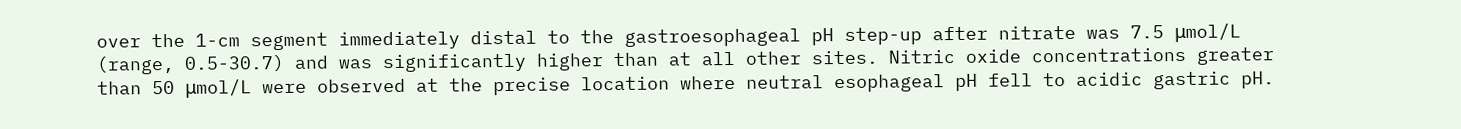over the 1-cm segment immediately distal to the gastroesophageal pH step-up after nitrate was 7.5 μmol/L (range, 0.5-30.7) and was significantly higher than at all other sites. Nitric oxide concentrations greater than 50 μmol/L were observed at the precise location where neutral esophageal pH fell to acidic gastric pH.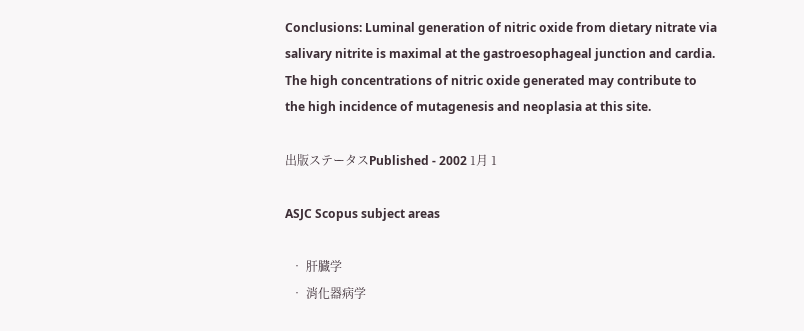Conclusions: Luminal generation of nitric oxide from dietary nitrate via salivary nitrite is maximal at the gastroesophageal junction and cardia. The high concentrations of nitric oxide generated may contribute to the high incidence of mutagenesis and neoplasia at this site.

出版ステータスPublished - 2002 1月 1

ASJC Scopus subject areas

  • 肝臓学
  • 消化器病学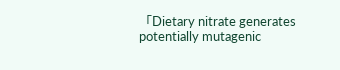「Dietary nitrate generates potentially mutagenic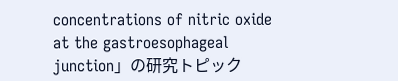concentrations of nitric oxide at the gastroesophageal junction」の研究トピック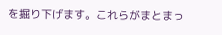を掘り下げます。これらがまとまっ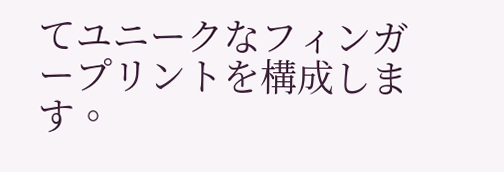てユニークなフィンガープリントを構成します。